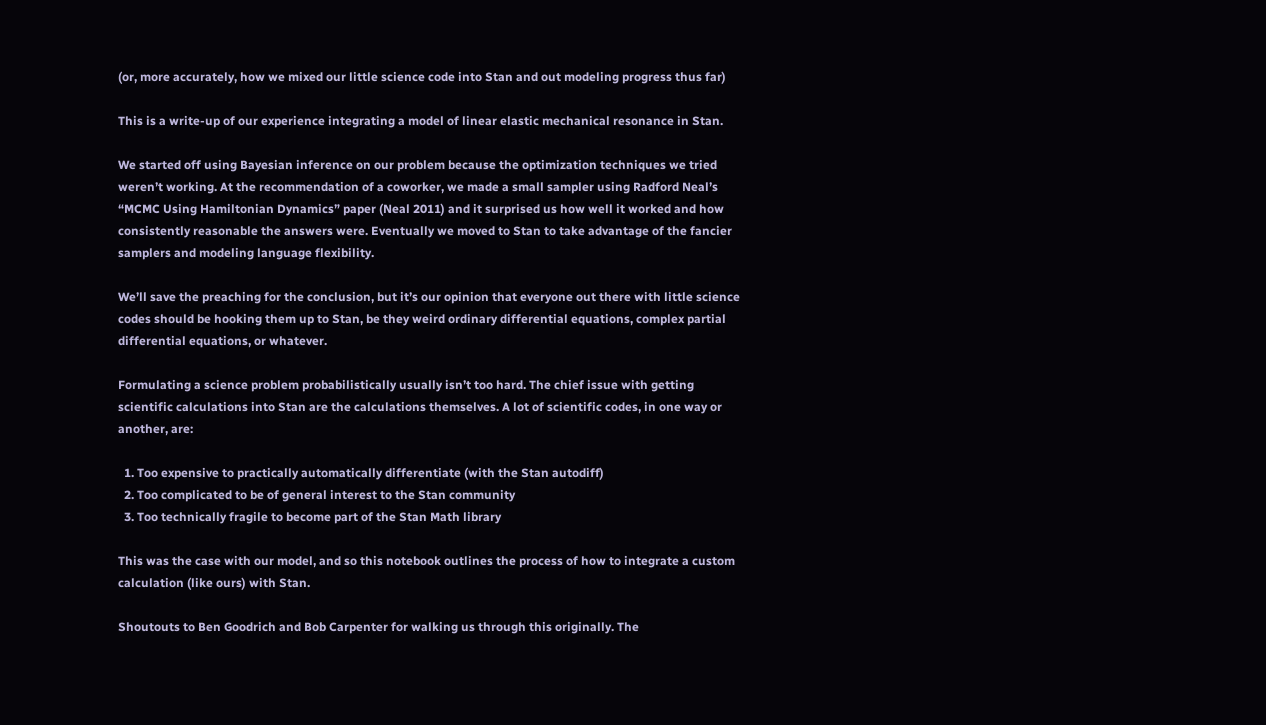(or, more accurately, how we mixed our little science code into Stan and out modeling progress thus far)

This is a write-up of our experience integrating a model of linear elastic mechanical resonance in Stan.

We started off using Bayesian inference on our problem because the optimization techniques we tried weren’t working. At the recommendation of a coworker, we made a small sampler using Radford Neal’s “MCMC Using Hamiltonian Dynamics” paper (Neal 2011) and it surprised us how well it worked and how consistently reasonable the answers were. Eventually we moved to Stan to take advantage of the fancier samplers and modeling language flexibility.

We’ll save the preaching for the conclusion, but it’s our opinion that everyone out there with little science codes should be hooking them up to Stan, be they weird ordinary differential equations, complex partial differential equations, or whatever.

Formulating a science problem probabilistically usually isn’t too hard. The chief issue with getting scientific calculations into Stan are the calculations themselves. A lot of scientific codes, in one way or another, are:

  1. Too expensive to practically automatically differentiate (with the Stan autodiff)
  2. Too complicated to be of general interest to the Stan community
  3. Too technically fragile to become part of the Stan Math library

This was the case with our model, and so this notebook outlines the process of how to integrate a custom calculation (like ours) with Stan.

Shoutouts to Ben Goodrich and Bob Carpenter for walking us through this originally. The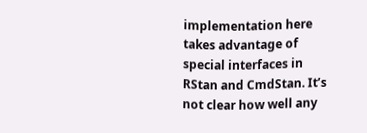implementation here takes advantage of special interfaces in RStan and CmdStan. It’s not clear how well any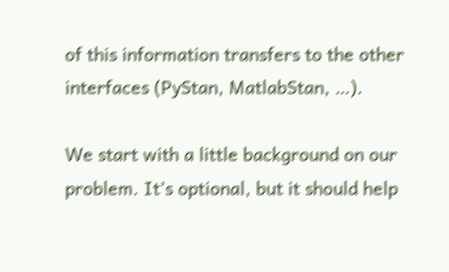of this information transfers to the other interfaces (PyStan, MatlabStan, …).

We start with a little background on our problem. It’s optional, but it should help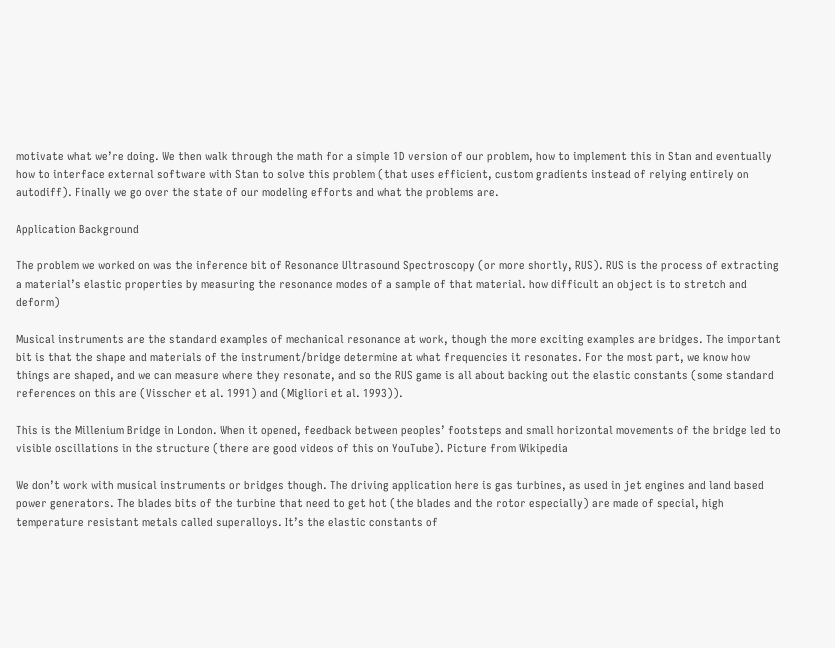motivate what we’re doing. We then walk through the math for a simple 1D version of our problem, how to implement this in Stan and eventually how to interface external software with Stan to solve this problem (that uses efficient, custom gradients instead of relying entirely on autodiff). Finally we go over the state of our modeling efforts and what the problems are.

Application Background

The problem we worked on was the inference bit of Resonance Ultrasound Spectroscopy (or more shortly, RUS). RUS is the process of extracting a material’s elastic properties by measuring the resonance modes of a sample of that material. how difficult an object is to stretch and deform)

Musical instruments are the standard examples of mechanical resonance at work, though the more exciting examples are bridges. The important bit is that the shape and materials of the instrument/bridge determine at what frequencies it resonates. For the most part, we know how things are shaped, and we can measure where they resonate, and so the RUS game is all about backing out the elastic constants (some standard references on this are (Visscher et al. 1991) and (Migliori et al. 1993)).

This is the Millenium Bridge in London. When it opened, feedback between peoples’ footsteps and small horizontal movements of the bridge led to visible oscillations in the structure (there are good videos of this on YouTube). Picture from Wikipedia

We don’t work with musical instruments or bridges though. The driving application here is gas turbines, as used in jet engines and land based power generators. The blades bits of the turbine that need to get hot (the blades and the rotor especially) are made of special, high temperature resistant metals called superalloys. It’s the elastic constants of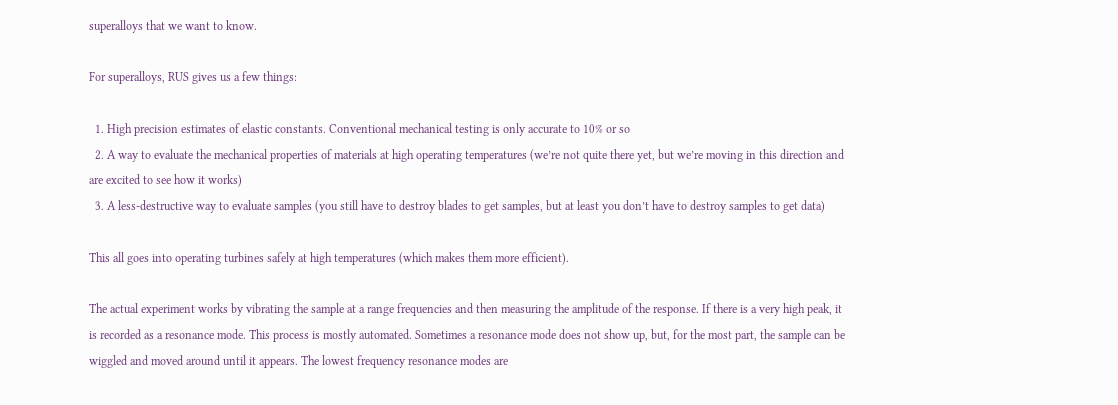superalloys that we want to know.

For superalloys, RUS gives us a few things:

  1. High precision estimates of elastic constants. Conventional mechanical testing is only accurate to 10% or so
  2. A way to evaluate the mechanical properties of materials at high operating temperatures (we’re not quite there yet, but we’re moving in this direction and are excited to see how it works)
  3. A less-destructive way to evaluate samples (you still have to destroy blades to get samples, but at least you don’t have to destroy samples to get data)

This all goes into operating turbines safely at high temperatures (which makes them more efficient).

The actual experiment works by vibrating the sample at a range frequencies and then measuring the amplitude of the response. If there is a very high peak, it is recorded as a resonance mode. This process is mostly automated. Sometimes a resonance mode does not show up, but, for the most part, the sample can be wiggled and moved around until it appears. The lowest frequency resonance modes are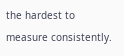the hardest to measure consistently.